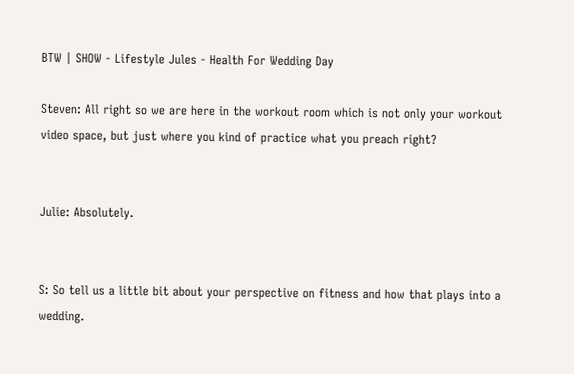BTW | SHOW - Lifestyle Jules - Health For Wedding Day

Steven: All right so we are here in the workout room which is not only your workout video space, but just where you kind of practice what you preach right?


Julie: Absolutely.


S: So tell us a little bit about your perspective on fitness and how that plays into a wedding.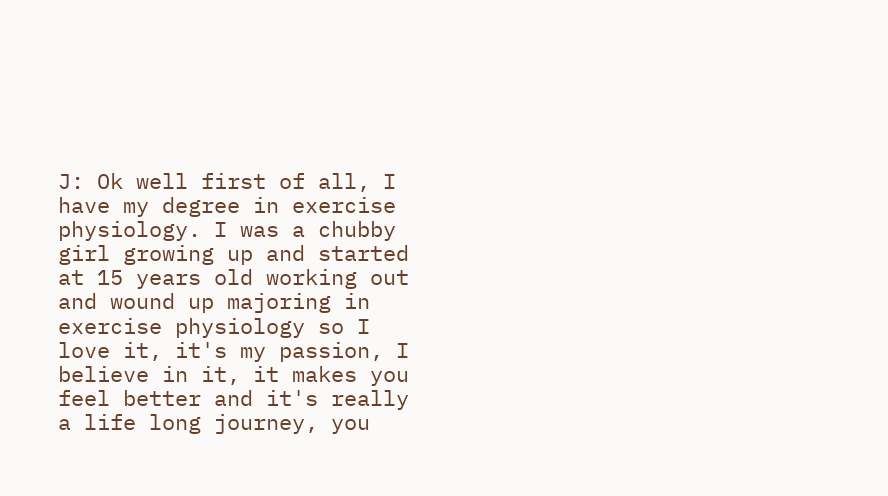J: Ok well first of all, I have my degree in exercise physiology. I was a chubby girl growing up and started at 15 years old working out and wound up majoring in exercise physiology so I love it, it's my passion, I believe in it, it makes you feel better and it's really a life long journey, you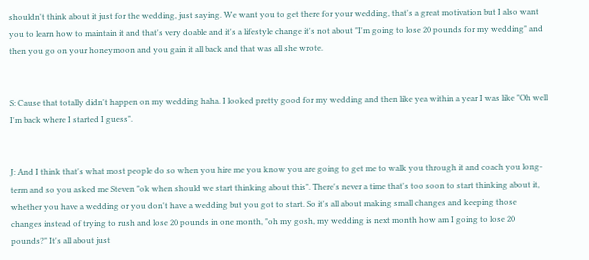shouldn't think about it just for the wedding, just saying. We want you to get there for your wedding, that's a great motivation but I also want you to learn how to maintain it and that's very doable and it's a lifestyle change it's not about "I'm going to lose 20 pounds for my wedding" and then you go on your honeymoon and you gain it all back and that was all she wrote.


S: Cause that totally didn't happen on my wedding haha. I looked pretty good for my wedding and then like yea within a year I was like "Oh well I'm back where I started I guess".


J: And I think that's what most people do so when you hire me you know you are going to get me to walk you through it and coach you long-term and so you asked me Steven "ok when should we start thinking about this". There's never a time that's too soon to start thinking about it, whether you have a wedding or you don't have a wedding but you got to start. So it's all about making small changes and keeping those changes instead of trying to rush and lose 20 pounds in one month, "oh my gosh, my wedding is next month how am I going to lose 20 pounds?" It's all about just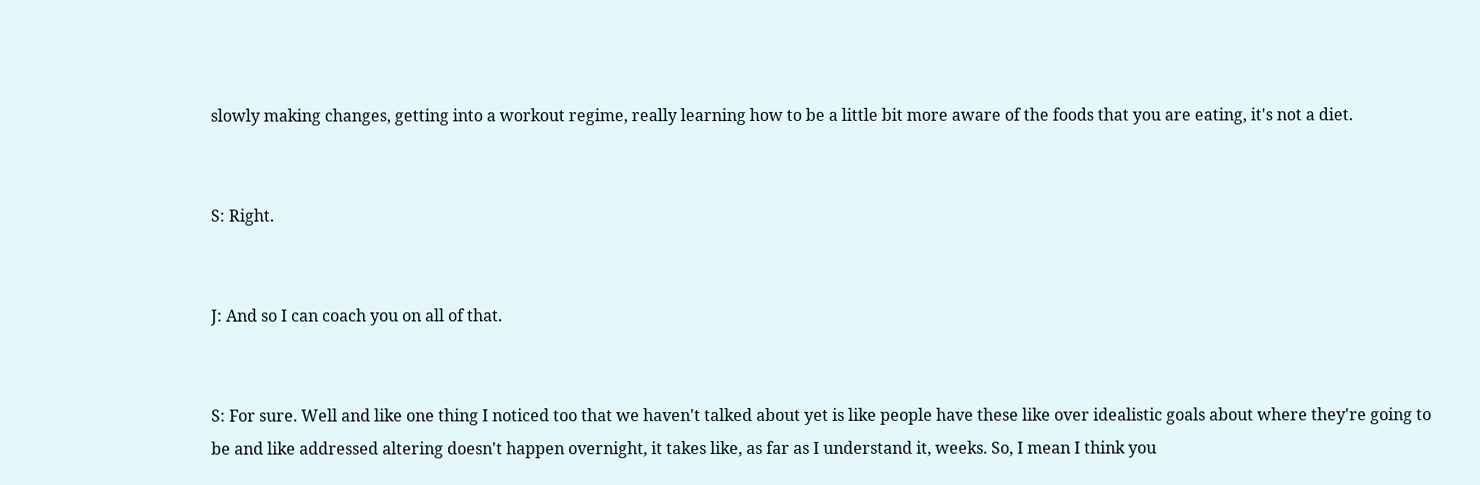slowly making changes, getting into a workout regime, really learning how to be a little bit more aware of the foods that you are eating, it's not a diet.


S: Right.


J: And so I can coach you on all of that.


S: For sure. Well and like one thing I noticed too that we haven't talked about yet is like people have these like over idealistic goals about where they're going to be and like addressed altering doesn't happen overnight, it takes like, as far as I understand it, weeks. So, I mean I think you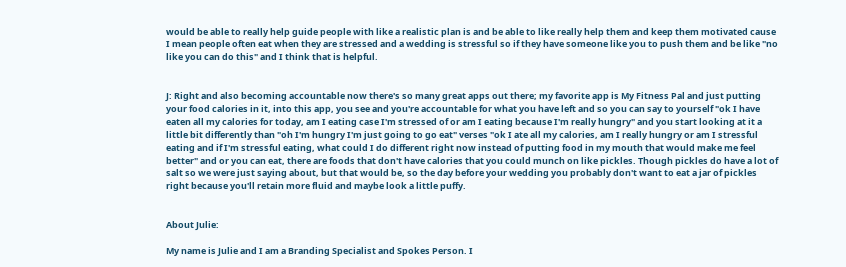would be able to really help guide people with like a realistic plan is and be able to like really help them and keep them motivated cause I mean people often eat when they are stressed and a wedding is stressful so if they have someone like you to push them and be like "no like you can do this" and I think that is helpful.


J: Right and also becoming accountable now there's so many great apps out there; my favorite app is My Fitness Pal and just putting your food calories in it, into this app, you see and you're accountable for what you have left and so you can say to yourself "ok I have eaten all my calories for today, am I eating case I'm stressed of or am I eating because I'm really hungry" and you start looking at it a little bit differently than "oh I'm hungry I'm just going to go eat" verses "ok I ate all my calories, am I really hungry or am I stressful eating and if I'm stressful eating, what could I do different right now instead of putting food in my mouth that would make me feel better" and or you can eat, there are foods that don't have calories that you could munch on like pickles. Though pickles do have a lot of salt so we were just saying about, but that would be, so the day before your wedding you probably don't want to eat a jar of pickles right because you'll retain more fluid and maybe look a little puffy.


About Julie:

My name is Julie and I am a Branding Specialist and Spokes Person. I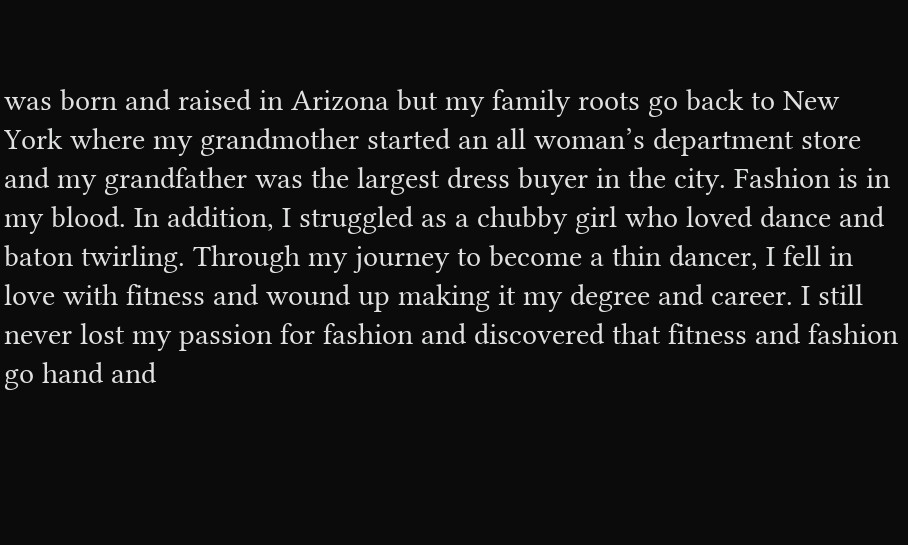was born and raised in Arizona but my family roots go back to New York where my grandmother started an all woman’s department store and my grandfather was the largest dress buyer in the city. Fashion is in my blood. In addition, I struggled as a chubby girl who loved dance and baton twirling. Through my journey to become a thin dancer, I fell in love with fitness and wound up making it my degree and career. I still never lost my passion for fashion and discovered that fitness and fashion go hand and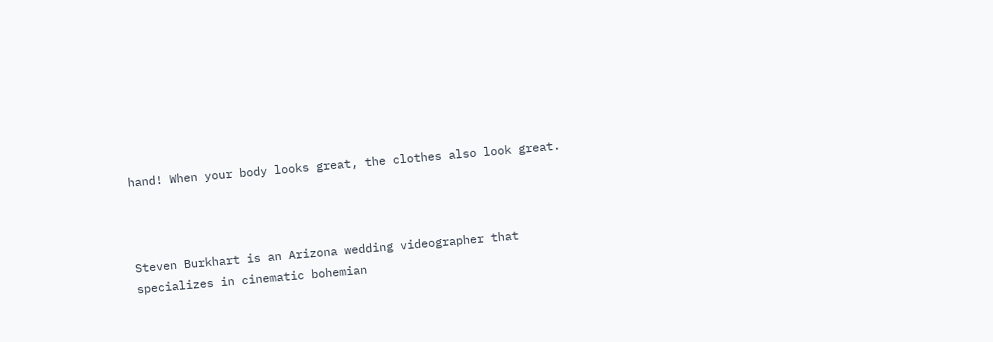hand! When your body looks great, the clothes also look great.



Steven Burkhart is an Arizona wedding videographer that specializes in cinematic bohemian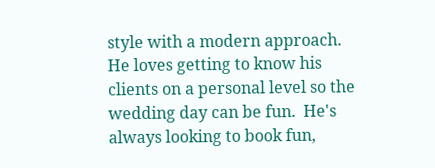style with a modern approach.  He loves getting to know his clients on a personal level so the wedding day can be fun.  He's always looking to book fun,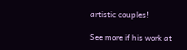artistic couples!

See more if his work at